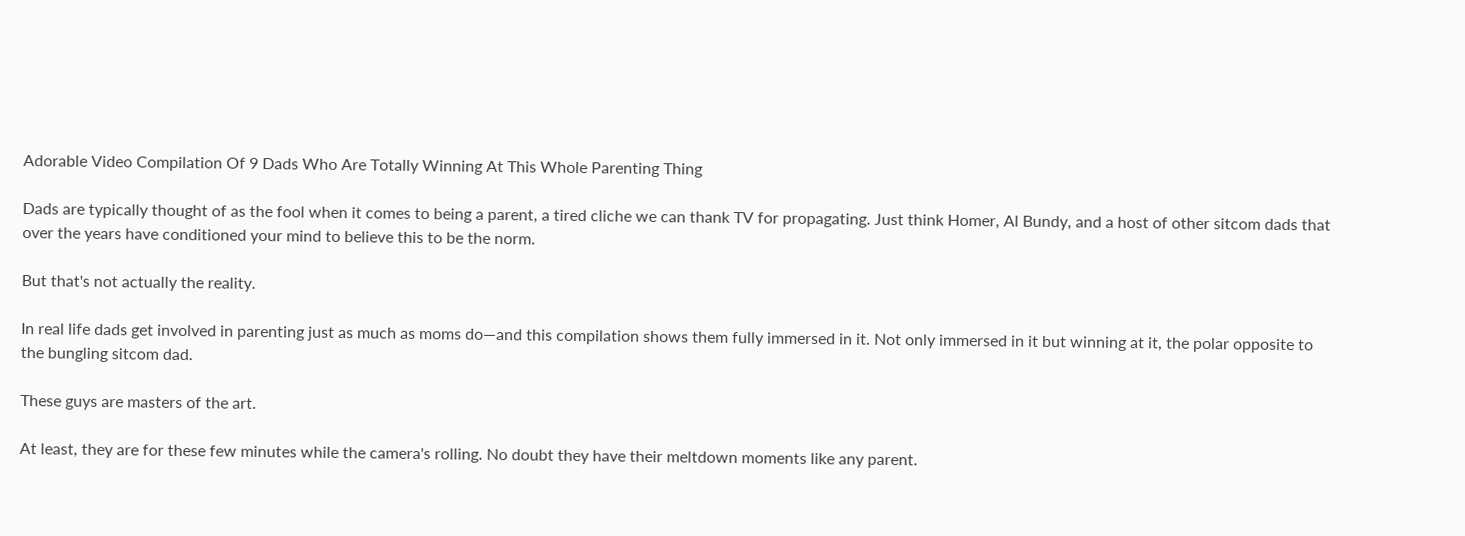Adorable Video Compilation Of 9 Dads Who Are Totally Winning At This Whole Parenting Thing

Dads are typically thought of as the fool when it comes to being a parent, a tired cliche we can thank TV for propagating. Just think Homer, Al Bundy, and a host of other sitcom dads that over the years have conditioned your mind to believe this to be the norm.

But that's not actually the reality.

In real life dads get involved in parenting just as much as moms do—and this compilation shows them fully immersed in it. Not only immersed in it but winning at it, the polar opposite to the bungling sitcom dad.

These guys are masters of the art.

At least, they are for these few minutes while the camera's rolling. No doubt they have their meltdown moments like any parent.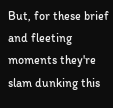But, for these brief and fleeting moments they're slam dunking this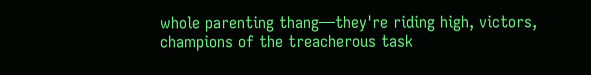whole parenting thang—they're riding high, victors, champions of the treacherous task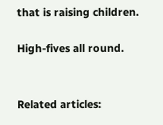that is raising children.

High-fives all round.


Related articles: